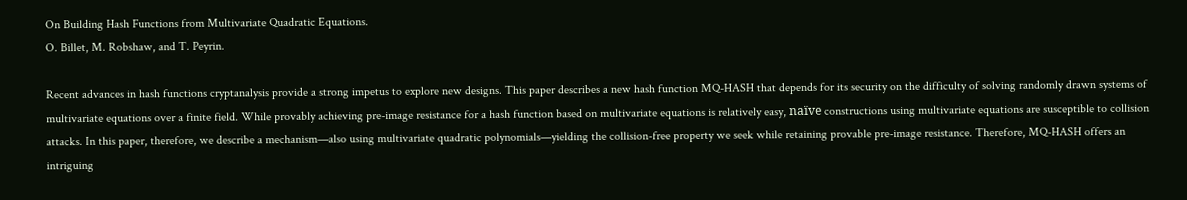On Building Hash Functions from Multivariate Quadratic Equations.
O. Billet, M. Robshaw, and T. Peyrin.

Recent advances in hash functions cryptanalysis provide a strong impetus to explore new designs. This paper describes a new hash function MQ-HASH that depends for its security on the difficulty of solving randomly drawn systems of multivariate equations over a finite field. While provably achieving pre-image resistance for a hash function based on multivariate equations is relatively easy, naïve constructions using multivariate equations are susceptible to collision attacks. In this paper, therefore, we describe a mechanism—also using multivariate quadratic polynomials—yielding the collision-free property we seek while retaining provable pre-image resistance. Therefore, MQ-HASH offers an intriguing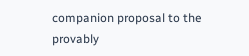companion proposal to the provably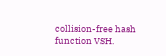collision-free hash function VSH.